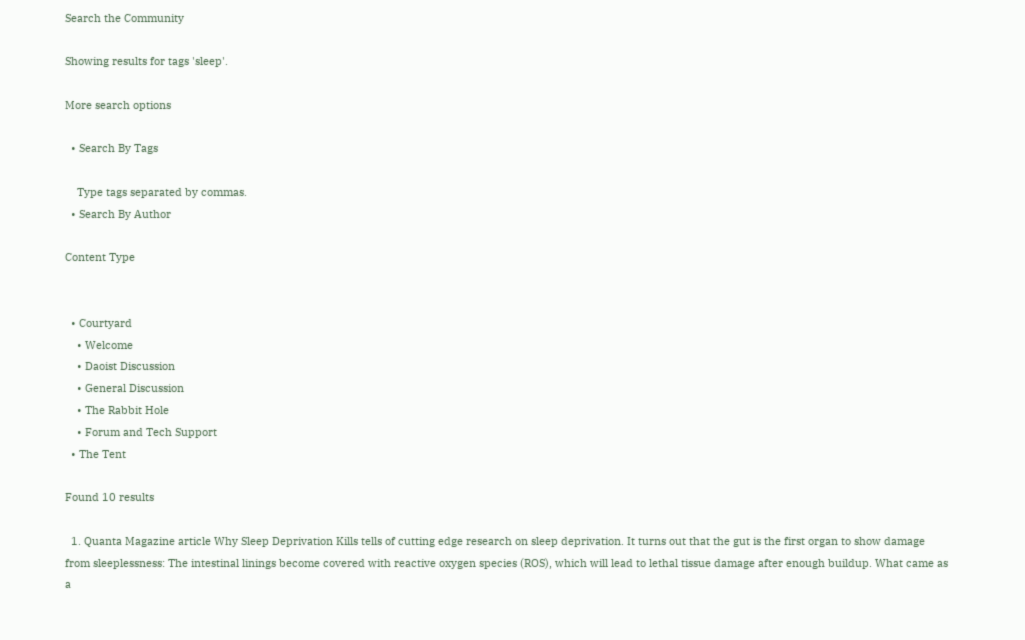Search the Community

Showing results for tags 'sleep'.

More search options

  • Search By Tags

    Type tags separated by commas.
  • Search By Author

Content Type


  • Courtyard
    • Welcome
    • Daoist Discussion
    • General Discussion
    • The Rabbit Hole
    • Forum and Tech Support
  • The Tent

Found 10 results

  1. Quanta Magazine article Why Sleep Deprivation Kills tells of cutting edge research on sleep deprivation. It turns out that the gut is the first organ to show damage from sleeplessness: The intestinal linings become covered with reactive oxygen species (ROS), which will lead to lethal tissue damage after enough buildup. What came as a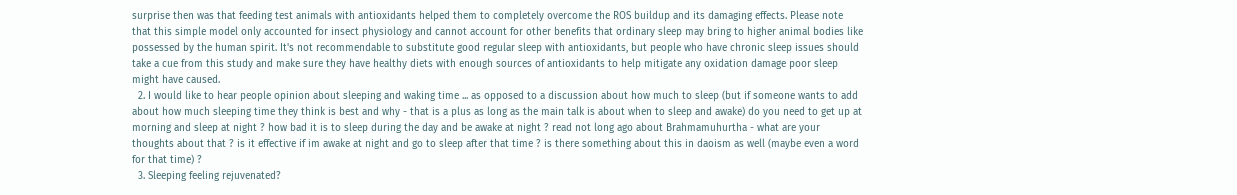surprise then was that feeding test animals with antioxidants helped them to completely overcome the ROS buildup and its damaging effects. Please note that this simple model only accounted for insect physiology and cannot account for other benefits that ordinary sleep may bring to higher animal bodies like possessed by the human spirit. It's not recommendable to substitute good regular sleep with antioxidants, but people who have chronic sleep issues should take a cue from this study and make sure they have healthy diets with enough sources of antioxidants to help mitigate any oxidation damage poor sleep might have caused.
  2. I would like to hear people opinion about sleeping and waking time ... as opposed to a discussion about how much to sleep (but if someone wants to add about how much sleeping time they think is best and why - that is a plus as long as the main talk is about when to sleep and awake) do you need to get up at morning and sleep at night ? how bad it is to sleep during the day and be awake at night ? read not long ago about Brahmamuhurtha - what are your thoughts about that ? is it effective if im awake at night and go to sleep after that time ? is there something about this in daoism as well (maybe even a word for that time) ?
  3. Sleeping feeling rejuvenated?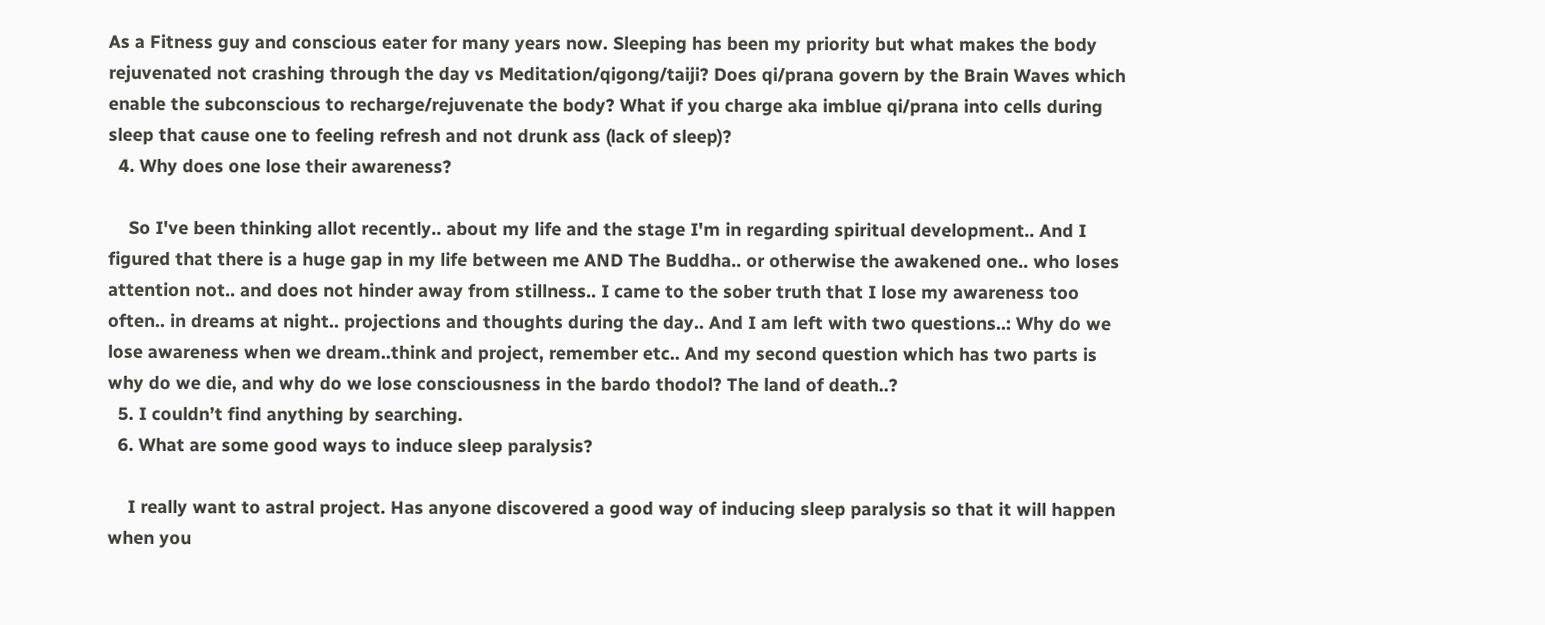As a Fitness guy and conscious eater for many years now. Sleeping has been my priority but what makes the body rejuvenated not crashing through the day vs Meditation/qigong/taiji? Does qi/prana govern by the Brain Waves which enable the subconscious to recharge/rejuvenate the body? What if you charge aka imblue qi/prana into cells during sleep that cause one to feeling refresh and not drunk ass (lack of sleep)?
  4. Why does one lose their awareness?

    So I've been thinking allot recently.. about my life and the stage I'm in regarding spiritual development.. And I figured that there is a huge gap in my life between me AND The Buddha.. or otherwise the awakened one.. who loses attention not.. and does not hinder away from stillness.. I came to the sober truth that I lose my awareness too often.. in dreams at night.. projections and thoughts during the day.. And I am left with two questions..: Why do we lose awareness when we dream..think and project, remember etc.. And my second question which has two parts is why do we die, and why do we lose consciousness in the bardo thodol? The land of death..?
  5. I couldn’t find anything by searching.
  6. What are some good ways to induce sleep paralysis?

    I really want to astral project. Has anyone discovered a good way of inducing sleep paralysis so that it will happen when you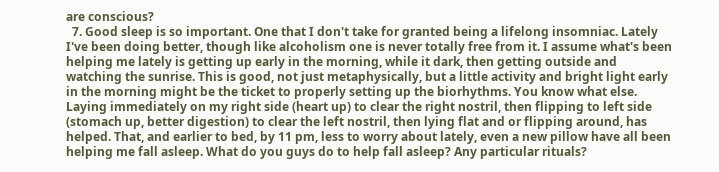are conscious?
  7. Good sleep is so important. One that I don't take for granted being a lifelong insomniac. Lately I've been doing better, though like alcoholism one is never totally free from it. I assume what's been helping me lately is getting up early in the morning, while it dark, then getting outside and watching the sunrise. This is good, not just metaphysically, but a little activity and bright light early in the morning might be the ticket to properly setting up the biorhythms. You know what else. Laying immediately on my right side (heart up) to clear the right nostril, then flipping to left side (stomach up, better digestion) to clear the left nostril, then lying flat and or flipping around, has helped. That, and earlier to bed, by 11 pm, less to worry about lately, even a new pillow have all been helping me fall asleep. What do you guys do to help fall asleep? Any particular rituals?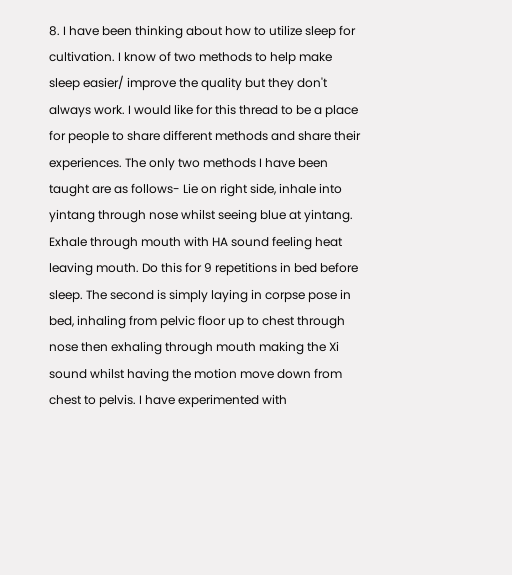8. I have been thinking about how to utilize sleep for cultivation. I know of two methods to help make sleep easier/ improve the quality but they don't always work. I would like for this thread to be a place for people to share different methods and share their experiences. The only two methods I have been taught are as follows- Lie on right side, inhale into yintang through nose whilst seeing blue at yintang. Exhale through mouth with HA sound feeling heat leaving mouth. Do this for 9 repetitions in bed before sleep. The second is simply laying in corpse pose in bed, inhaling from pelvic floor up to chest through nose then exhaling through mouth making the Xi sound whilst having the motion move down from chest to pelvis. I have experimented with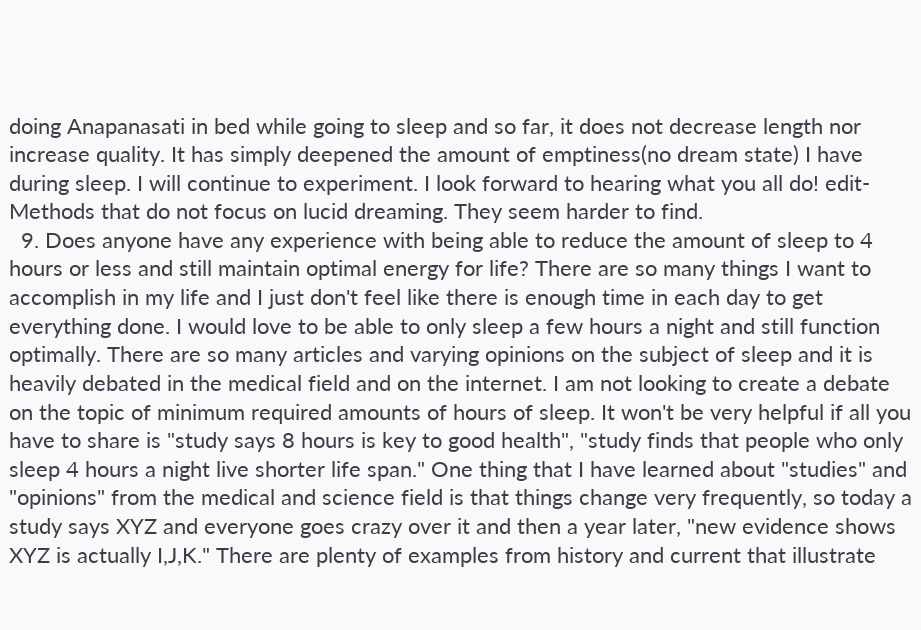doing Anapanasati in bed while going to sleep and so far, it does not decrease length nor increase quality. It has simply deepened the amount of emptiness(no dream state) I have during sleep. I will continue to experiment. I look forward to hearing what you all do! edit- Methods that do not focus on lucid dreaming. They seem harder to find.
  9. Does anyone have any experience with being able to reduce the amount of sleep to 4 hours or less and still maintain optimal energy for life? There are so many things I want to accomplish in my life and I just don't feel like there is enough time in each day to get everything done. I would love to be able to only sleep a few hours a night and still function optimally. There are so many articles and varying opinions on the subject of sleep and it is heavily debated in the medical field and on the internet. I am not looking to create a debate on the topic of minimum required amounts of hours of sleep. It won't be very helpful if all you have to share is "study says 8 hours is key to good health", "study finds that people who only sleep 4 hours a night live shorter life span." One thing that I have learned about "studies" and "opinions" from the medical and science field is that things change very frequently, so today a study says XYZ and everyone goes crazy over it and then a year later, "new evidence shows XYZ is actually I,J,K." There are plenty of examples from history and current that illustrate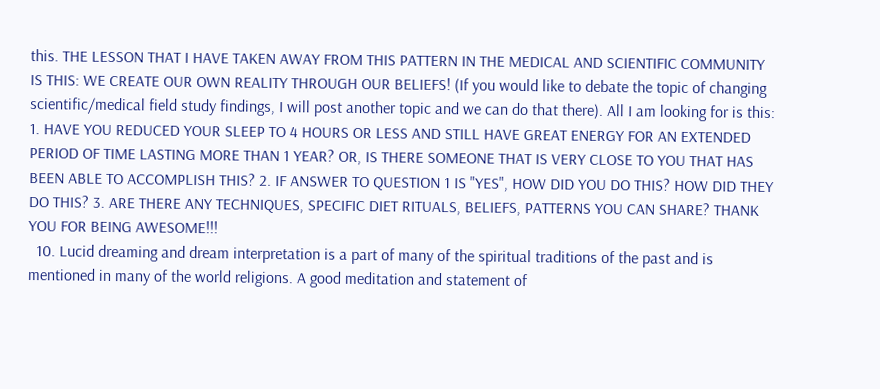this. THE LESSON THAT I HAVE TAKEN AWAY FROM THIS PATTERN IN THE MEDICAL AND SCIENTIFIC COMMUNITY IS THIS: WE CREATE OUR OWN REALITY THROUGH OUR BELIEFS! (If you would like to debate the topic of changing scientific/medical field study findings, I will post another topic and we can do that there). All I am looking for is this: 1. HAVE YOU REDUCED YOUR SLEEP TO 4 HOURS OR LESS AND STILL HAVE GREAT ENERGY FOR AN EXTENDED PERIOD OF TIME LASTING MORE THAN 1 YEAR? OR, IS THERE SOMEONE THAT IS VERY CLOSE TO YOU THAT HAS BEEN ABLE TO ACCOMPLISH THIS? 2. IF ANSWER TO QUESTION 1 IS "YES", HOW DID YOU DO THIS? HOW DID THEY DO THIS? 3. ARE THERE ANY TECHNIQUES, SPECIFIC DIET RITUALS, BELIEFS, PATTERNS YOU CAN SHARE? THANK YOU FOR BEING AWESOME!!!
  10. Lucid dreaming and dream interpretation is a part of many of the spiritual traditions of the past and is mentioned in many of the world religions. A good meditation and statement of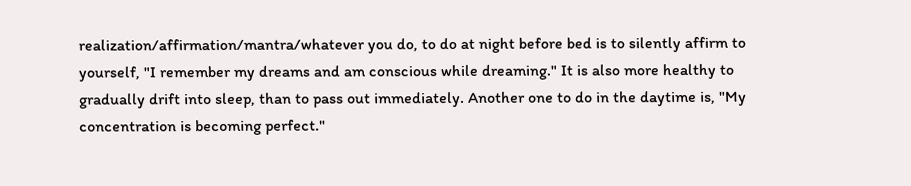realization/affirmation/mantra/whatever you do, to do at night before bed is to silently affirm to yourself, "I remember my dreams and am conscious while dreaming." It is also more healthy to gradually drift into sleep, than to pass out immediately. Another one to do in the daytime is, "My concentration is becoming perfect."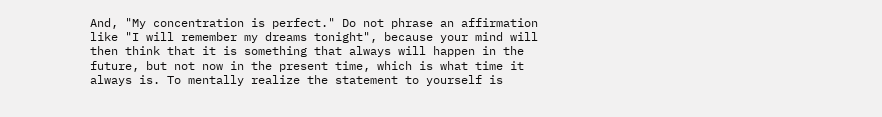And, "My concentration is perfect." Do not phrase an affirmation like "I will remember my dreams tonight", because your mind will then think that it is something that always will happen in the future, but not now in the present time, which is what time it always is. To mentally realize the statement to yourself is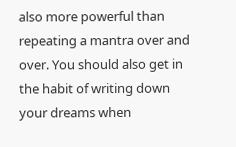also more powerful than repeating a mantra over and over. You should also get in the habit of writing down your dreams when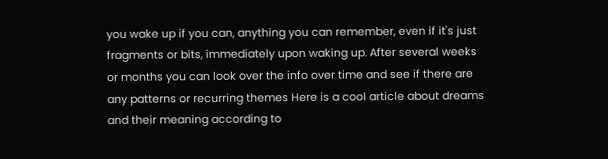you wake up if you can, anything you can remember, even if it's just fragments or bits, immediately upon waking up. After several weeks or months you can look over the info over time and see if there are any patterns or recurring themes Here is a cool article about dreams and their meaning according to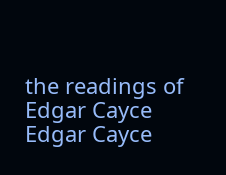the readings of Edgar Cayce Edgar Cayce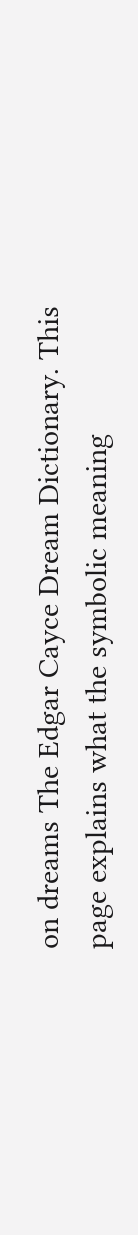on dreams The Edgar Cayce Dream Dictionary. This page explains what the symbolic meaning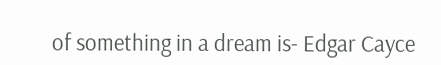of something in a dream is- Edgar Cayce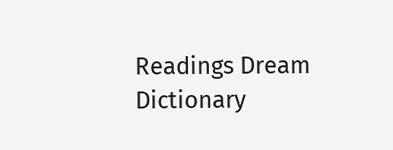Readings Dream Dictionary